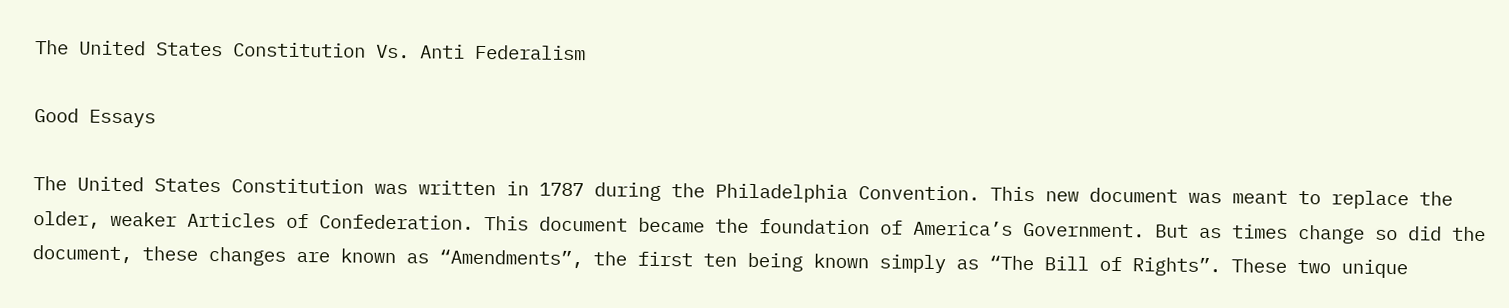The United States Constitution Vs. Anti Federalism

Good Essays

The United States Constitution was written in 1787 during the Philadelphia Convention. This new document was meant to replace the older, weaker Articles of Confederation. This document became the foundation of America’s Government. But as times change so did the document, these changes are known as “Amendments”, the first ten being known simply as “The Bill of Rights”. These two unique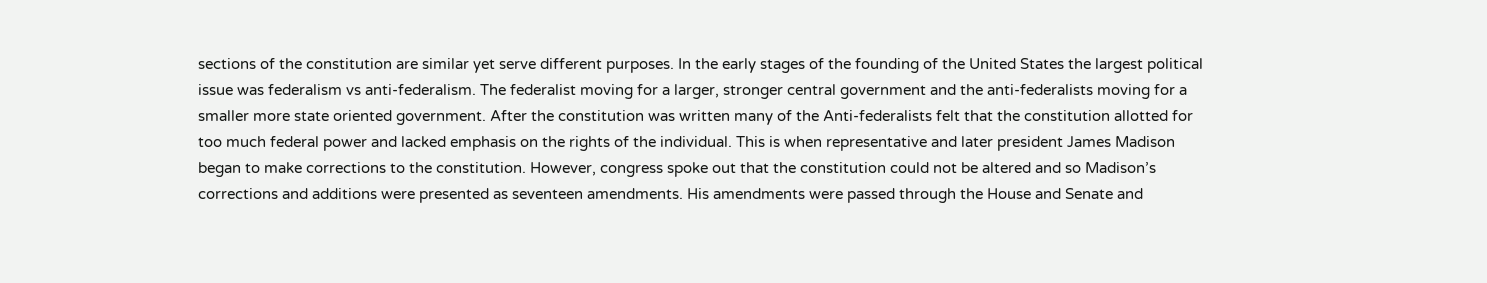sections of the constitution are similar yet serve different purposes. In the early stages of the founding of the United States the largest political issue was federalism vs anti-federalism. The federalist moving for a larger, stronger central government and the anti-federalists moving for a smaller more state oriented government. After the constitution was written many of the Anti-federalists felt that the constitution allotted for too much federal power and lacked emphasis on the rights of the individual. This is when representative and later president James Madison began to make corrections to the constitution. However, congress spoke out that the constitution could not be altered and so Madison’s corrections and additions were presented as seventeen amendments. His amendments were passed through the House and Senate and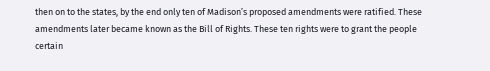then on to the states, by the end only ten of Madison’s proposed amendments were ratified. These amendments later became known as the Bill of Rights. These ten rights were to grant the people certain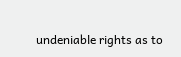undeniable rights as to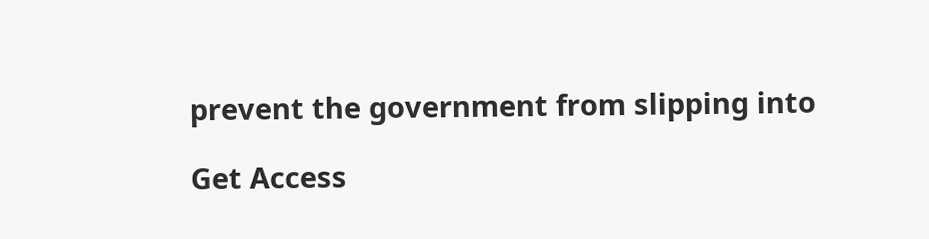prevent the government from slipping into

Get Access